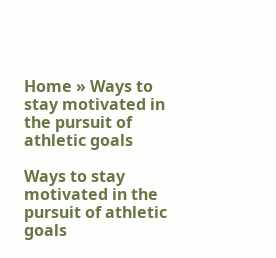Home » Ways to stay motivated in the pursuit of athletic goals

Ways to stay motivated in the pursuit of athletic goals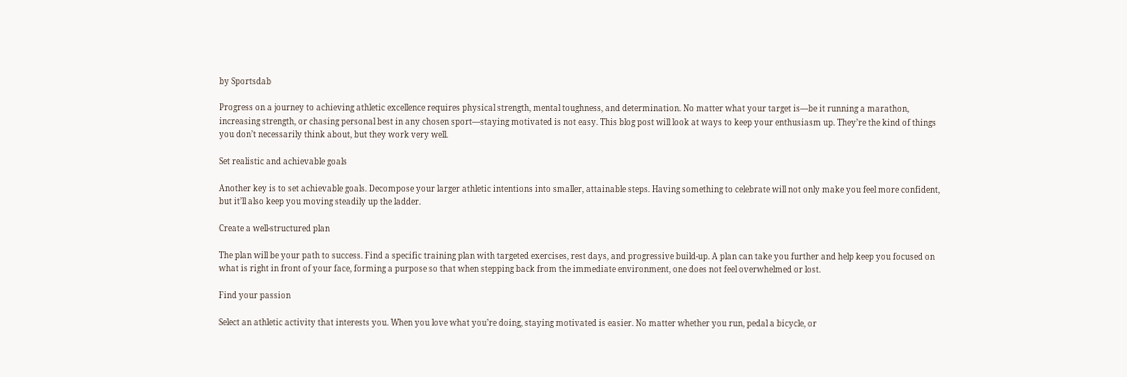by Sportsdab

Progress on a journey to achieving athletic excellence requires physical strength, mental toughness, and determination. No matter what your target is—be it running a marathon, increasing strength, or chasing personal best in any chosen sport—staying motivated is not easy. This blog post will look at ways to keep your enthusiasm up. They’re the kind of things you don’t necessarily think about, but they work very well.

Set realistic and achievable goals

Another key is to set achievable goals. Decompose your larger athletic intentions into smaller, attainable steps. Having something to celebrate will not only make you feel more confident, but it’ll also keep you moving steadily up the ladder.

Create a well-structured plan

The plan will be your path to success. Find a specific training plan with targeted exercises, rest days, and progressive build-up. A plan can take you further and help keep you focused on what is right in front of your face, forming a purpose so that when stepping back from the immediate environment, one does not feel overwhelmed or lost.

Find your passion

Select an athletic activity that interests you. When you love what you’re doing, staying motivated is easier. No matter whether you run, pedal a bicycle, or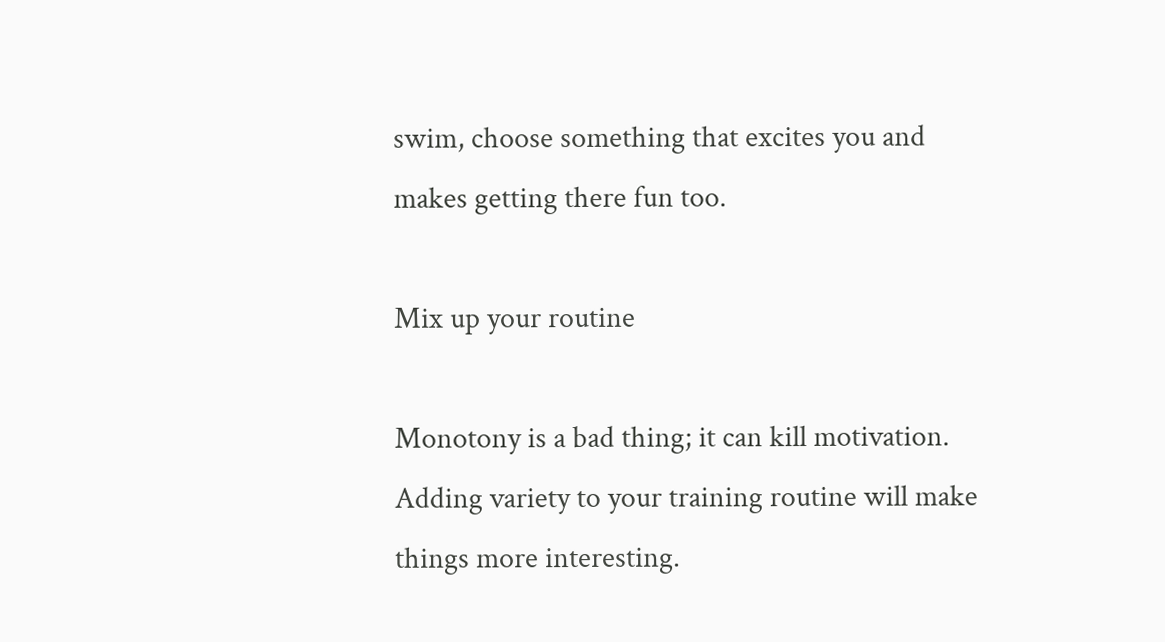swim, choose something that excites you and makes getting there fun too.

Mix up your routine

Monotony is a bad thing; it can kill motivation. Adding variety to your training routine will make things more interesting.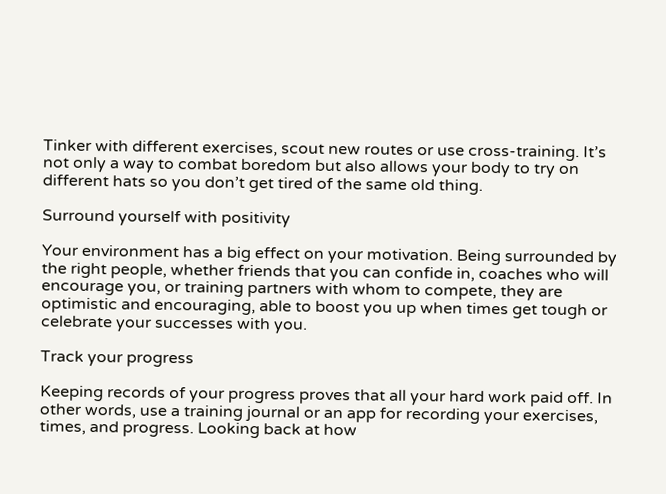Tinker with different exercises, scout new routes or use cross-training. It’s not only a way to combat boredom but also allows your body to try on different hats so you don’t get tired of the same old thing.

Surround yourself with positivity

Your environment has a big effect on your motivation. Being surrounded by the right people, whether friends that you can confide in, coaches who will encourage you, or training partners with whom to compete, they are optimistic and encouraging, able to boost you up when times get tough or celebrate your successes with you.

Track your progress

Keeping records of your progress proves that all your hard work paid off. In other words, use a training journal or an app for recording your exercises, times, and progress. Looking back at how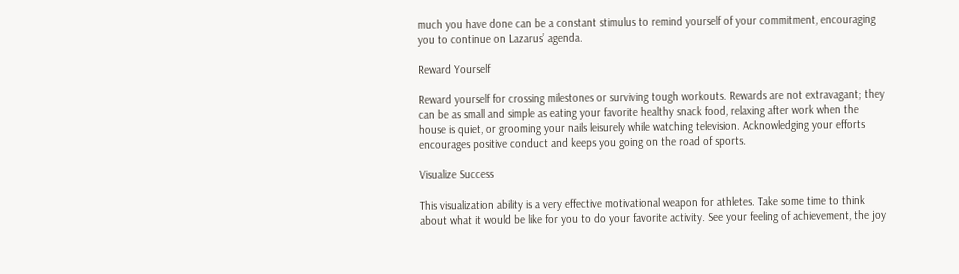much you have done can be a constant stimulus to remind yourself of your commitment, encouraging you to continue on Lazarus’ agenda.

Reward Yourself

Reward yourself for crossing milestones or surviving tough workouts. Rewards are not extravagant; they can be as small and simple as eating your favorite healthy snack food, relaxing after work when the house is quiet, or grooming your nails leisurely while watching television. Acknowledging your efforts encourages positive conduct and keeps you going on the road of sports.

Visualize Success

This visualization ability is a very effective motivational weapon for athletes. Take some time to think about what it would be like for you to do your favorite activity. See your feeling of achievement, the joy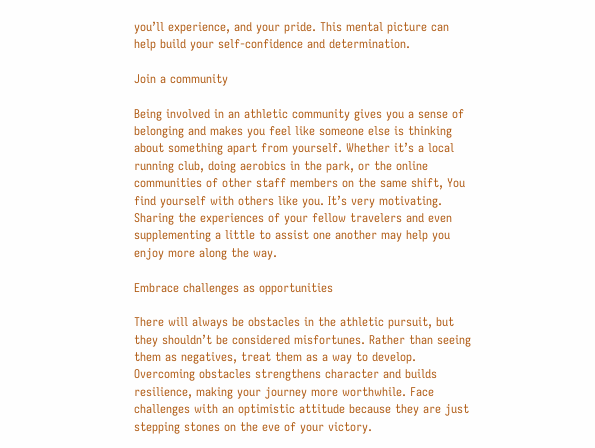you’ll experience, and your pride. This mental picture can help build your self-confidence and determination.

Join a community

Being involved in an athletic community gives you a sense of belonging and makes you feel like someone else is thinking about something apart from yourself. Whether it’s a local running club, doing aerobics in the park, or the online communities of other staff members on the same shift, You find yourself with others like you. It’s very motivating. Sharing the experiences of your fellow travelers and even supplementing a little to assist one another may help you enjoy more along the way.

Embrace challenges as opportunities

There will always be obstacles in the athletic pursuit, but they shouldn’t be considered misfortunes. Rather than seeing them as negatives, treat them as a way to develop. Overcoming obstacles strengthens character and builds resilience, making your journey more worthwhile. Face challenges with an optimistic attitude because they are just stepping stones on the eve of your victory.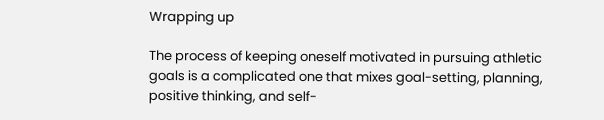Wrapping up

The process of keeping oneself motivated in pursuing athletic goals is a complicated one that mixes goal-setting, planning, positive thinking, and self-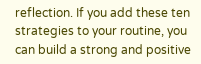reflection. If you add these ten strategies to your routine, you can build a strong and positive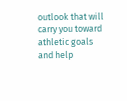outlook that will carry you toward athletic goals and help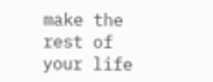make the rest of your life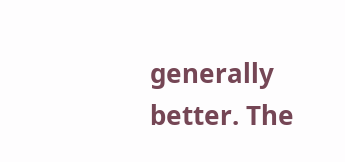generally better. The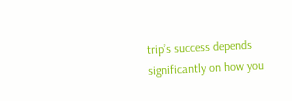trip’s success depends significantly on how you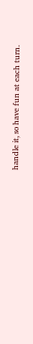handle it, so have fun at each turn.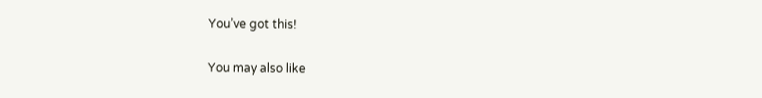You’ve got this!

You may also like